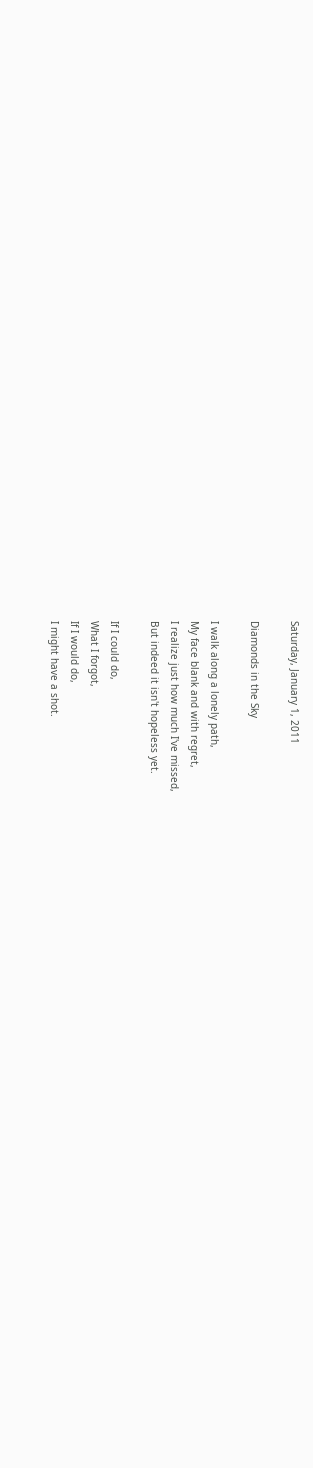Saturday, January 1, 2011

Diamonds in the Sky

I walk along a lonely path,
My face blank and with regret,
I realize just how much I've missed,
But indeed it isn't hopeless yet.

If I could do,
What I forgot,
If I would do,
I might have a shot.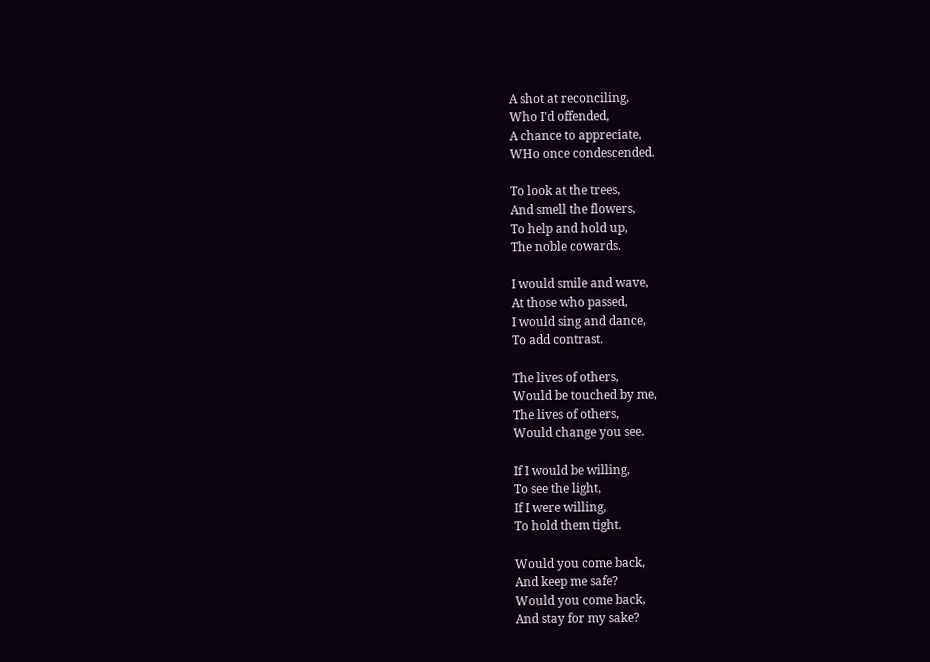A shot at reconciling,
Who I'd offended,
A chance to appreciate,
WHo once condescended.

To look at the trees,
And smell the flowers,
To help and hold up,
The noble cowards.

I would smile and wave,
At those who passed,
I would sing and dance,
To add contrast.

The lives of others,
Would be touched by me,
The lives of others,
Would change you see.

If I would be willing,
To see the light,
If I were willing,
To hold them tight.

Would you come back,
And keep me safe?
Would you come back,
And stay for my sake?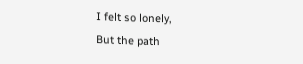I felt so lonely,
But the path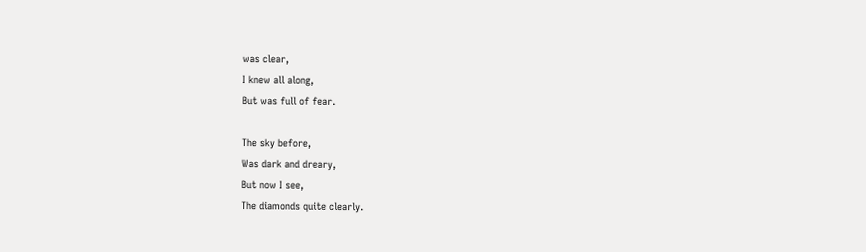was clear,
I knew all along,
But was full of fear.

The sky before,
Was dark and dreary,
But now I see,
The diamonds quite clearly.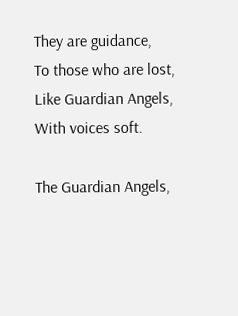They are guidance,
To those who are lost,
Like Guardian Angels,
With voices soft.

The Guardian Angels,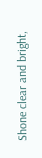Shone clear and bright,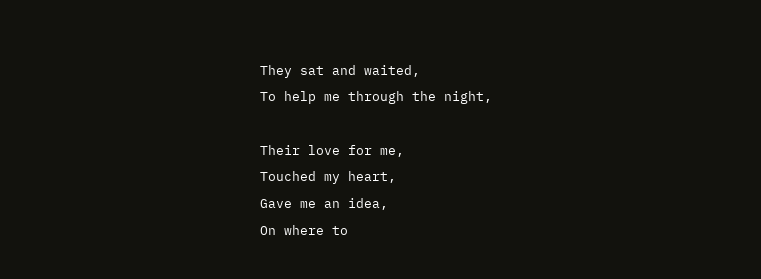They sat and waited,
To help me through the night,

Their love for me,
Touched my heart,
Gave me an idea,
On where to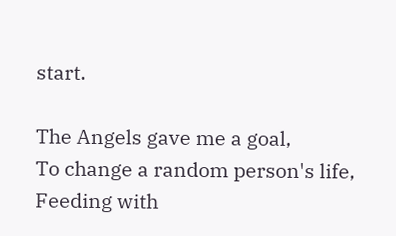start.

The Angels gave me a goal,
To change a random person's life,
Feeding with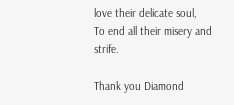love their delicate soul,
To end all their misery and strife.

Thank you Diamond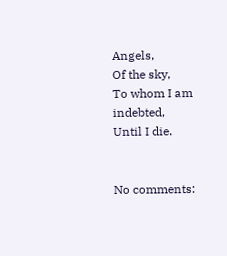Angels,
Of the sky,
To whom I am indebted,
Until I die.


No comments: